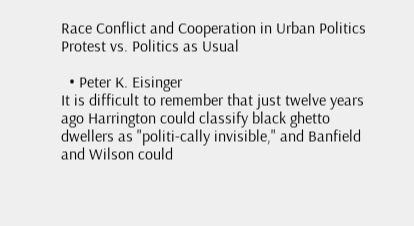Race Conflict and Cooperation in Urban Politics Protest vs. Politics as Usual

  • Peter K. Eisinger
It is difficult to remember that just twelve years ago Harrington could classify black ghetto dwellers as "politi-cally invisible," and Banfield and Wilson could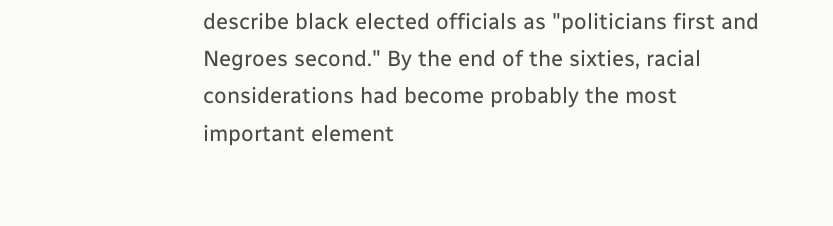describe black elected officials as "politicians first and Negroes second." By the end of the sixties, racial considerations had become probably the most important element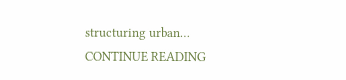structuring urban… CONTINUE READING